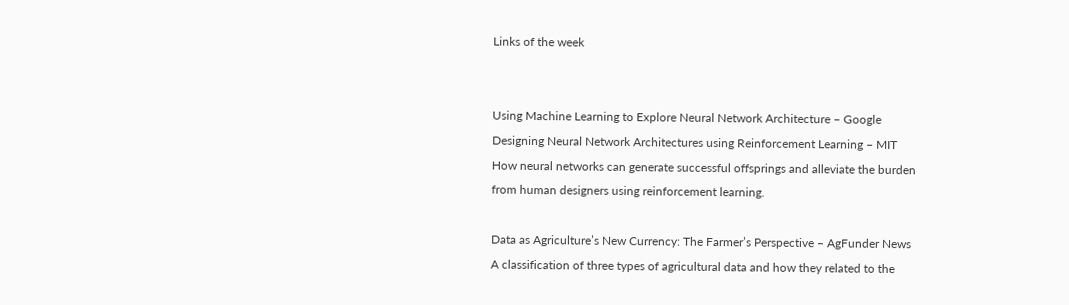Links of the week


Using Machine Learning to Explore Neural Network Architecture – Google
Designing Neural Network Architectures using Reinforcement Learning – MIT
How neural networks can generate successful offsprings and alleviate the burden from human designers using reinforcement learning.

Data as Agriculture’s New Currency: The Farmer’s Perspective – AgFunder News
A classification of three types of agricultural data and how they related to the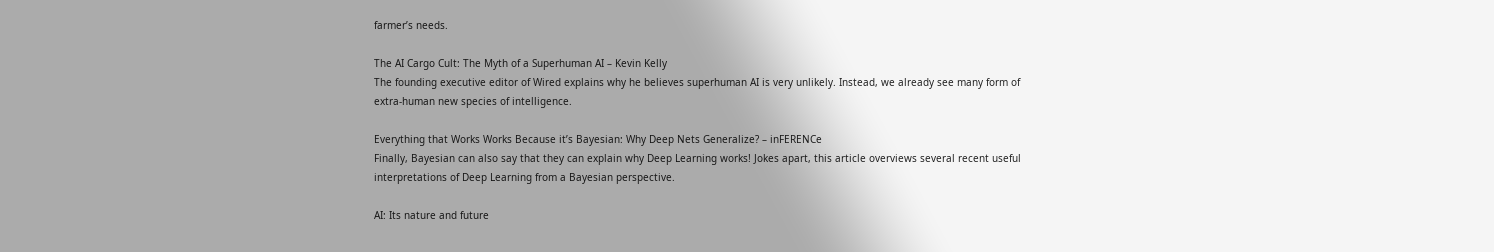farmer’s needs.

The AI Cargo Cult: The Myth of a Superhuman AI – Kevin Kelly
The founding executive editor of Wired explains why he believes superhuman AI is very unlikely. Instead, we already see many form of extra-human new species of intelligence.

Everything that Works Works Because it’s Bayesian: Why Deep Nets Generalize? – inFERENCe
Finally, Bayesian can also say that they can explain why Deep Learning works! Jokes apart, this article overviews several recent useful interpretations of Deep Learning from a Bayesian perspective.

AI: Its nature and future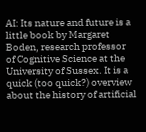AI: Its nature and future is a little book by Margaret Boden, research professor of Cognitive Science at the University of Sussex. It is a quick (too quick?) overview about the history of artificial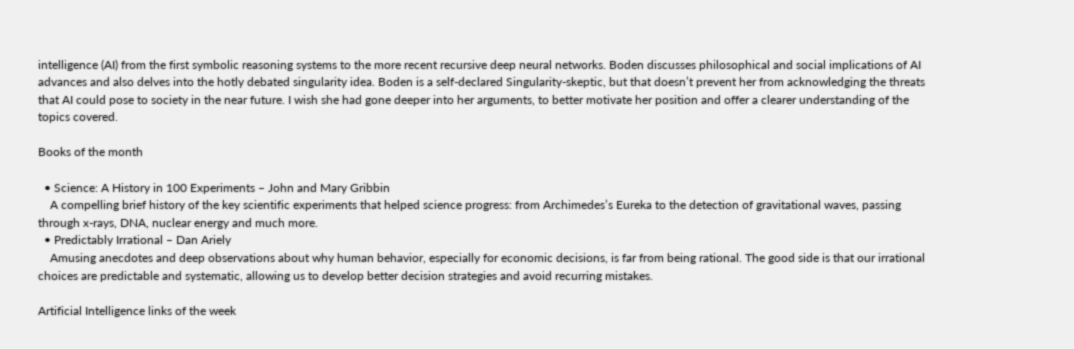intelligence (AI) from the first symbolic reasoning systems to the more recent recursive deep neural networks. Boden discusses philosophical and social implications of AI advances and also delves into the hotly debated singularity idea. Boden is a self-declared Singularity-skeptic, but that doesn’t prevent her from acknowledging the threats that AI could pose to society in the near future. I wish she had gone deeper into her arguments, to better motivate her position and offer a clearer understanding of the topics covered.

Books of the month

  • Science: A History in 100 Experiments – John and Mary Gribbin
    A compelling brief history of the key scientific experiments that helped science progress: from Archimedes’s Eureka to the detection of gravitational waves, passing through x-rays, DNA, nuclear energy and much more.
  • Predictably Irrational – Dan Ariely
    Amusing anecdotes and deep observations about why human behavior, especially for economic decisions, is far from being rational. The good side is that our irrational choices are predictable and systematic, allowing us to develop better decision strategies and avoid recurring mistakes.

Artificial Intelligence links of the week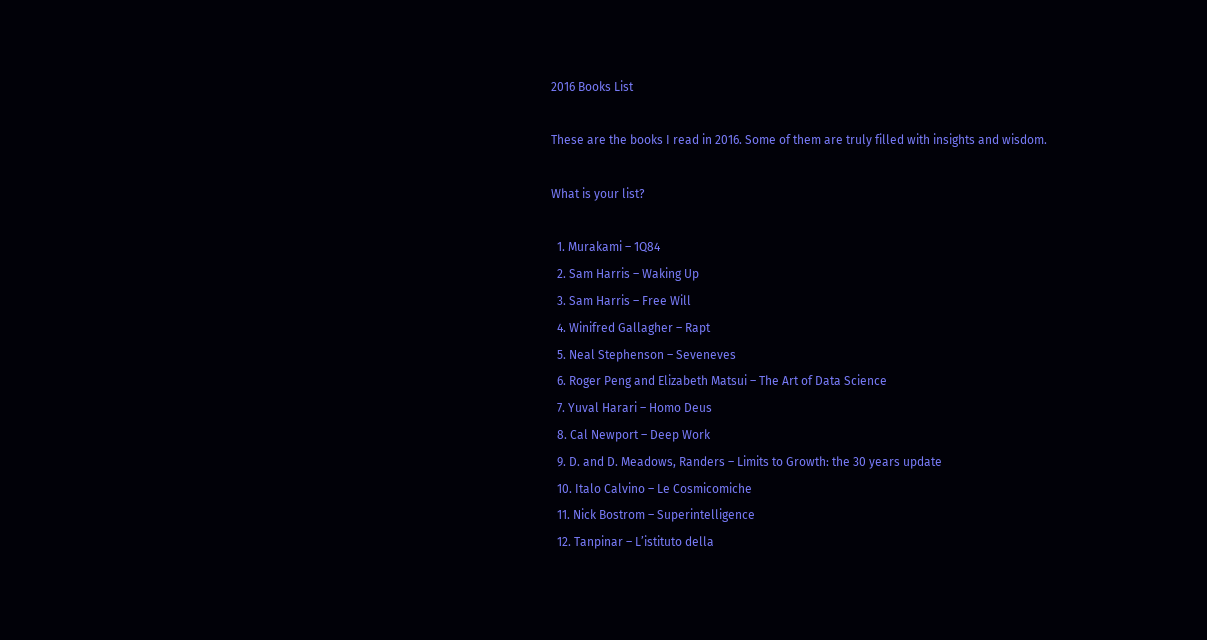2016 Books List

These are the books I read in 2016. Some of them are truly filled with insights and wisdom.

What is your list?

  1. Murakami – 1Q84
  2. Sam Harris – Waking Up
  3. Sam Harris – Free Will
  4. Winifred Gallagher – Rapt
  5. Neal Stephenson – Seveneves
  6. Roger Peng and Elizabeth Matsui – The Art of Data Science
  7. Yuval Harari – Homo Deus
  8. Cal Newport – Deep Work
  9. D. and D. Meadows, Randers – Limits to Growth: the 30 years update
  10. Italo Calvino – Le Cosmicomiche
  11. Nick Bostrom – Superintelligence
  12. Tanpinar – L’istituto della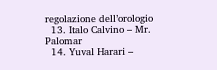regolazione dell’orologio
  13. Italo Calvino – Mr. Palomar
  14. Yuval Harari –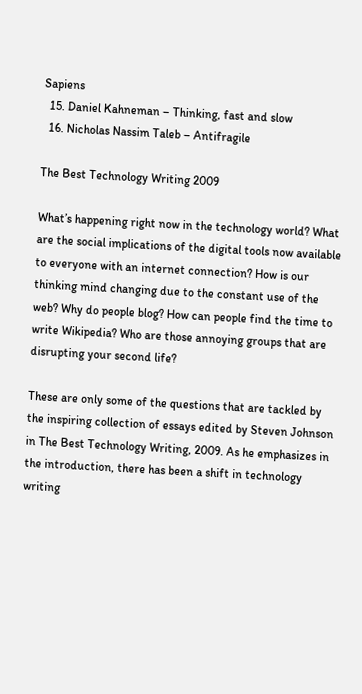Sapiens
  15. Daniel Kahneman – Thinking, fast and slow
  16. Nicholas Nassim Taleb – Antifragile

The Best Technology Writing 2009

What’s happening right now in the technology world? What are the social implications of the digital tools now available to everyone with an internet connection? How is our thinking mind changing due to the constant use of the web? Why do people blog? How can people find the time to write Wikipedia? Who are those annoying groups that are disrupting your second life?

These are only some of the questions that are tackled by the inspiring collection of essays edited by Steven Johnson in The Best Technology Writing, 2009. As he emphasizes in the introduction, there has been a shift in technology writing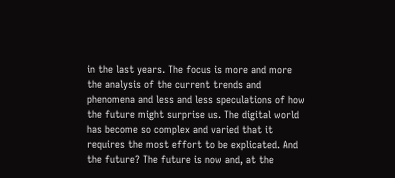in the last years. The focus is more and more the analysis of the current trends and phenomena and less and less speculations of how the future might surprise us. The digital world has become so complex and varied that it requires the most effort to be explicated. And the future? The future is now and, at the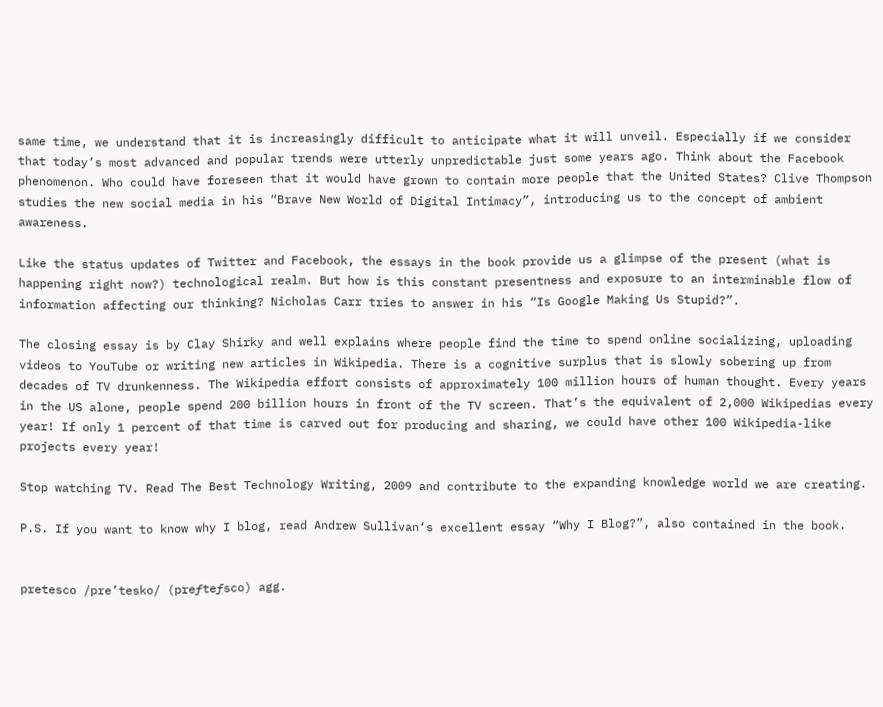same time, we understand that it is increasingly difficult to anticipate what it will unveil. Especially if we consider that today’s most advanced and popular trends were utterly unpredictable just some years ago. Think about the Facebook phenomenon. Who could have foreseen that it would have grown to contain more people that the United States? Clive Thompson studies the new social media in his “Brave New World of Digital Intimacy”, introducing us to the concept of ambient awareness.

Like the status updates of Twitter and Facebook, the essays in the book provide us a glimpse of the present (what is happening right now?) technological realm. But how is this constant presentness and exposure to an interminable flow of information affecting our thinking? Nicholas Carr tries to answer in his “Is Google Making Us Stupid?”.

The closing essay is by Clay Shirky and well explains where people find the time to spend online socializing, uploading videos to YouTube or writing new articles in Wikipedia. There is a cognitive surplus that is slowly sobering up from decades of TV drunkenness. The Wikipedia effort consists of approximately 100 million hours of human thought. Every years in the US alone, people spend 200 billion hours in front of the TV screen. That’s the equivalent of 2,000 Wikipedias every year! If only 1 percent of that time is carved out for producing and sharing, we could have other 100 Wikipedia-like projects every year!

Stop watching TV. Read The Best Technology Writing, 2009 and contribute to the expanding knowledge world we are creating.

P.S. If you want to know why I blog, read Andrew Sullivan‘s excellent essay “Why I Blog?”, also contained in the book.


pretesco /pre’tesko/ (preƒteƒsco) agg.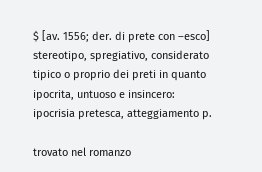$ [av. 1556; der. di prete con –esco] stereotipo, spregiativo, considerato tipico o proprio dei preti in quanto ipocrita, untuoso e insincero: ipocrisia pretesca, atteggiamento p.

trovato nel romanzo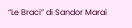“Le Braci” di Sandor Marai